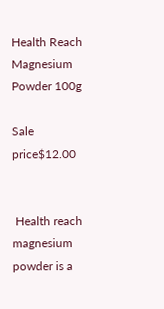Health Reach Magnesium Powder 100g

Sale price$12.00


 Health reach magnesium powder is a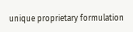unique proprietary formulation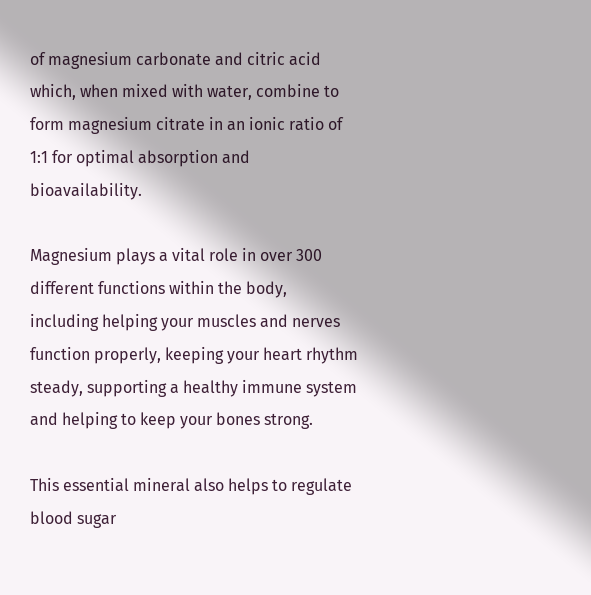of magnesium carbonate and citric acid which, when mixed with water, combine to form magnesium citrate in an ionic ratio of 1:1 for optimal absorption and bioavailability.

Magnesium plays a vital role in over 300 different functions within the body, including helping your muscles and nerves function properly, keeping your heart rhythm steady, supporting a healthy immune system and helping to keep your bones strong.

This essential mineral also helps to regulate blood sugar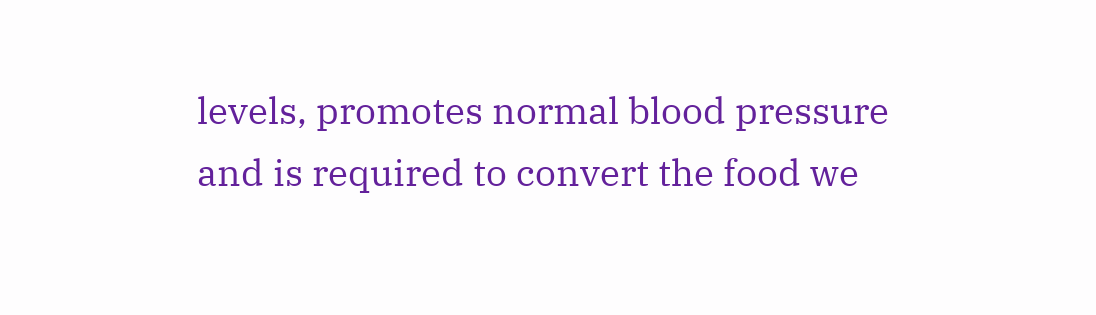levels, promotes normal blood pressure and is required to convert the food we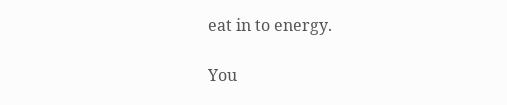eat in to energy.

You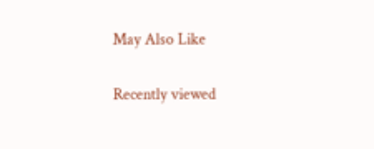May Also Like

Recently viewed